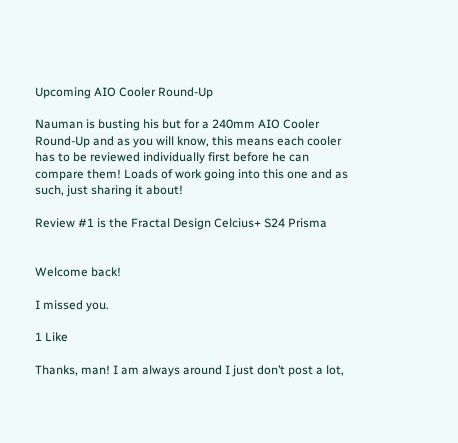Upcoming AIO Cooler Round-Up

Nauman is busting his but for a 240mm AIO Cooler Round-Up and as you will know, this means each cooler has to be reviewed individually first before he can compare them! Loads of work going into this one and as such, just sharing it about!

Review #1 is the Fractal Design Celcius+ S24 Prisma


Welcome back!

I missed you.

1 Like

Thanks, man! I am always around I just don’t post a lot,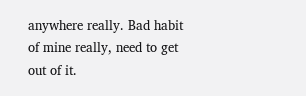anywhere really. Bad habit of mine really, need to get out of it.